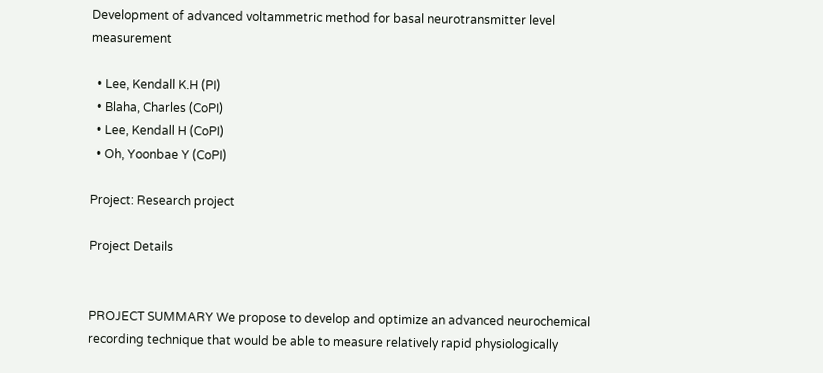Development of advanced voltammetric method for basal neurotransmitter level measurement

  • Lee, Kendall K.H (PI)
  • Blaha, Charles (CoPI)
  • Lee, Kendall H (CoPI)
  • Oh, Yoonbae Y (CoPI)

Project: Research project

Project Details


PROJECT SUMMARY We propose to develop and optimize an advanced neurochemical recording technique that would be able to measure relatively rapid physiologically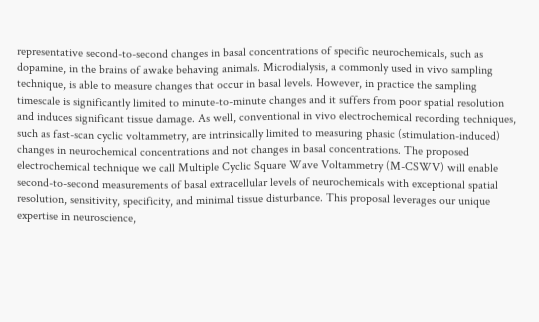representative second-to-second changes in basal concentrations of specific neurochemicals, such as dopamine, in the brains of awake behaving animals. Microdialysis, a commonly used in vivo sampling technique, is able to measure changes that occur in basal levels. However, in practice the sampling timescale is significantly limited to minute-to-minute changes and it suffers from poor spatial resolution and induces significant tissue damage. As well, conventional in vivo electrochemical recording techniques, such as fast-scan cyclic voltammetry, are intrinsically limited to measuring phasic (stimulation-induced) changes in neurochemical concentrations and not changes in basal concentrations. The proposed electrochemical technique we call Multiple Cyclic Square Wave Voltammetry (M-CSWV) will enable second-to-second measurements of basal extracellular levels of neurochemicals with exceptional spatial resolution, sensitivity, specificity, and minimal tissue disturbance. This proposal leverages our unique expertise in neuroscience,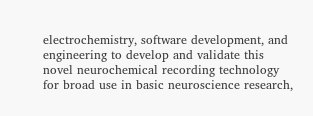electrochemistry, software development, and engineering to develop and validate this novel neurochemical recording technology for broad use in basic neuroscience research,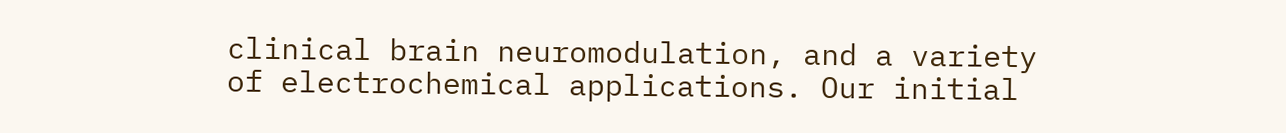clinical brain neuromodulation, and a variety of electrochemical applications. Our initial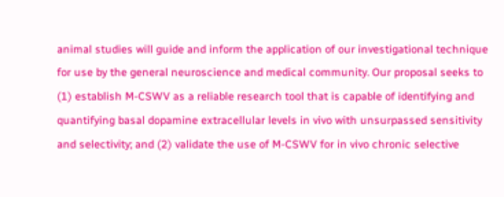animal studies will guide and inform the application of our investigational technique for use by the general neuroscience and medical community. Our proposal seeks to (1) establish M-CSWV as a reliable research tool that is capable of identifying and quantifying basal dopamine extracellular levels in vivo with unsurpassed sensitivity and selectivity; and (2) validate the use of M-CSWV for in vivo chronic selective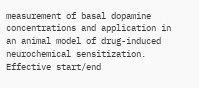measurement of basal dopamine concentrations and application in an animal model of drug-induced neurochemical sensitization.
Effective start/end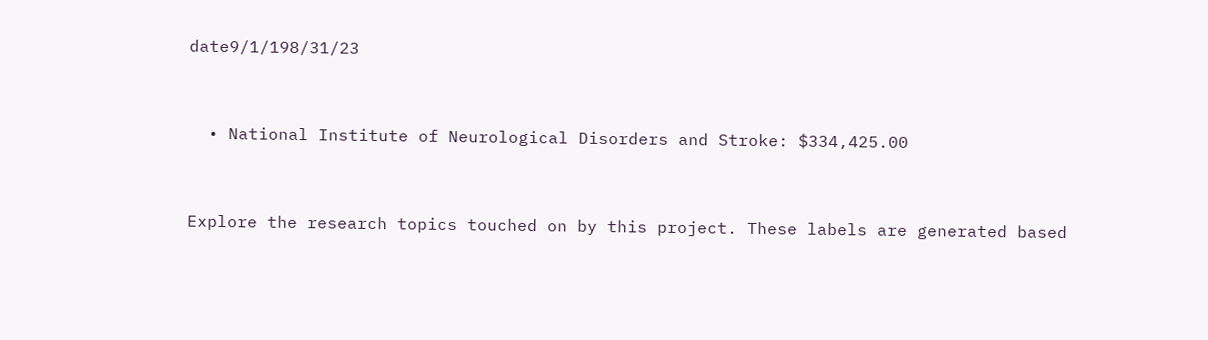date9/1/198/31/23


  • National Institute of Neurological Disorders and Stroke: $334,425.00


Explore the research topics touched on by this project. These labels are generated based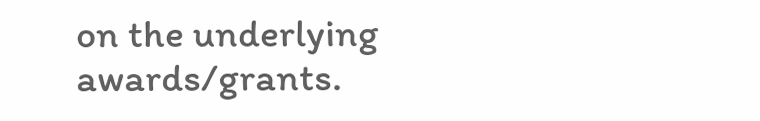on the underlying awards/grants.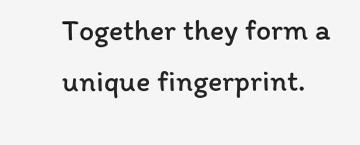Together they form a unique fingerprint.